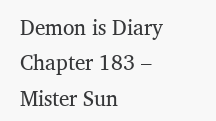Demon is Diary
Chapter 183 – Mister Sun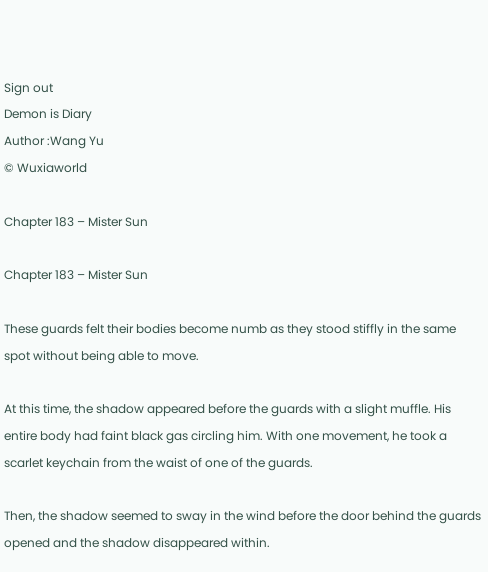Sign out
Demon is Diary
Author :Wang Yu
© Wuxiaworld

Chapter 183 – Mister Sun

Chapter 183 – Mister Sun

These guards felt their bodies become numb as they stood stiffly in the same spot without being able to move.

At this time, the shadow appeared before the guards with a slight muffle. His entire body had faint black gas circling him. With one movement, he took a scarlet keychain from the waist of one of the guards.

Then, the shadow seemed to sway in the wind before the door behind the guards opened and the shadow disappeared within.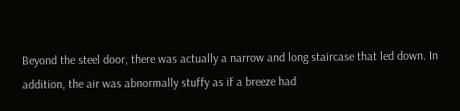Beyond the steel door, there was actually a narrow and long staircase that led down. In addition, the air was abnormally stuffy as if a breeze had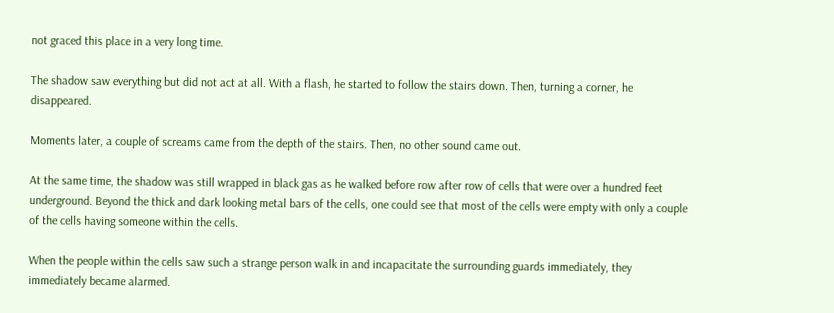not graced this place in a very long time.

The shadow saw everything but did not act at all. With a flash, he started to follow the stairs down. Then, turning a corner, he disappeared.

Moments later, a couple of screams came from the depth of the stairs. Then, no other sound came out.

At the same time, the shadow was still wrapped in black gas as he walked before row after row of cells that were over a hundred feet underground. Beyond the thick and dark looking metal bars of the cells, one could see that most of the cells were empty with only a couple of the cells having someone within the cells.

When the people within the cells saw such a strange person walk in and incapacitate the surrounding guards immediately, they immediately became alarmed.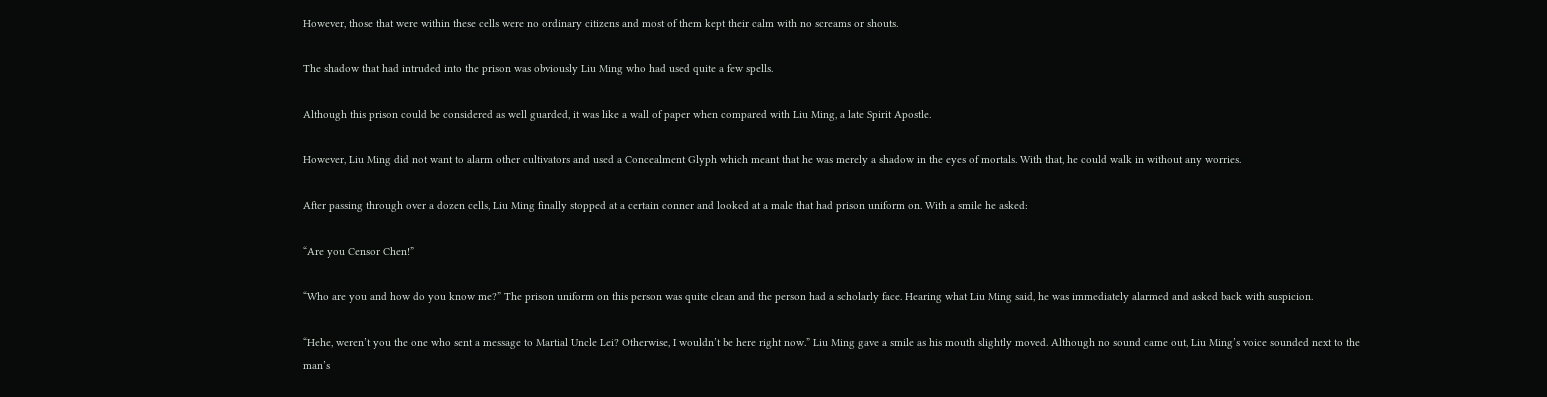However, those that were within these cells were no ordinary citizens and most of them kept their calm with no screams or shouts.

The shadow that had intruded into the prison was obviously Liu Ming who had used quite a few spells.

Although this prison could be considered as well guarded, it was like a wall of paper when compared with Liu Ming, a late Spirit Apostle.

However, Liu Ming did not want to alarm other cultivators and used a Concealment Glyph which meant that he was merely a shadow in the eyes of mortals. With that, he could walk in without any worries.

After passing through over a dozen cells, Liu Ming finally stopped at a certain conner and looked at a male that had prison uniform on. With a smile he asked:

“Are you Censor Chen!”

“Who are you and how do you know me?” The prison uniform on this person was quite clean and the person had a scholarly face. Hearing what Liu Ming said, he was immediately alarmed and asked back with suspicion.

“Hehe, weren’t you the one who sent a message to Martial Uncle Lei? Otherwise, I wouldn’t be here right now.” Liu Ming gave a smile as his mouth slightly moved. Although no sound came out, Liu Ming’s voice sounded next to the man’s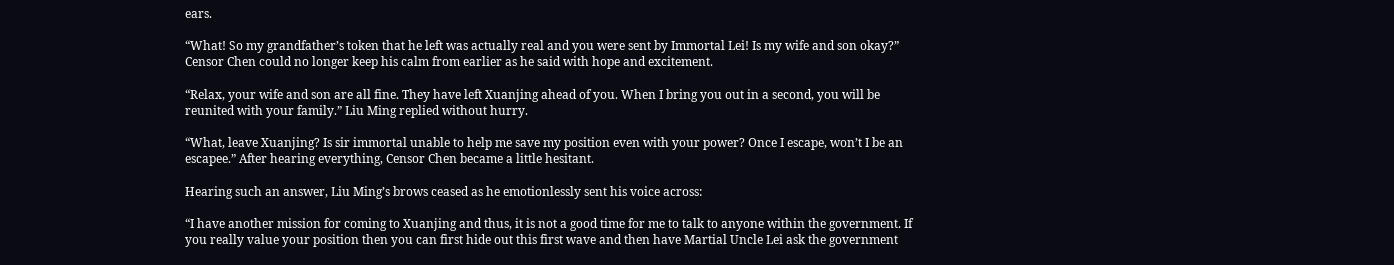ears.

“What! So my grandfather’s token that he left was actually real and you were sent by Immortal Lei! Is my wife and son okay?” Censor Chen could no longer keep his calm from earlier as he said with hope and excitement.

“Relax, your wife and son are all fine. They have left Xuanjing ahead of you. When I bring you out in a second, you will be reunited with your family.” Liu Ming replied without hurry.

“What, leave Xuanjing? Is sir immortal unable to help me save my position even with your power? Once I escape, won’t I be an escapee.” After hearing everything, Censor Chen became a little hesitant.

Hearing such an answer, Liu Ming’s brows ceased as he emotionlessly sent his voice across:

“I have another mission for coming to Xuanjing and thus, it is not a good time for me to talk to anyone within the government. If you really value your position then you can first hide out this first wave and then have Martial Uncle Lei ask the government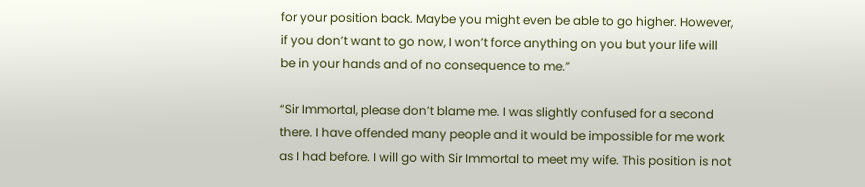for your position back. Maybe you might even be able to go higher. However, if you don’t want to go now, I won’t force anything on you but your life will be in your hands and of no consequence to me.”

“Sir Immortal, please don’t blame me. I was slightly confused for a second there. I have offended many people and it would be impossible for me work as I had before. I will go with Sir Immortal to meet my wife. This position is not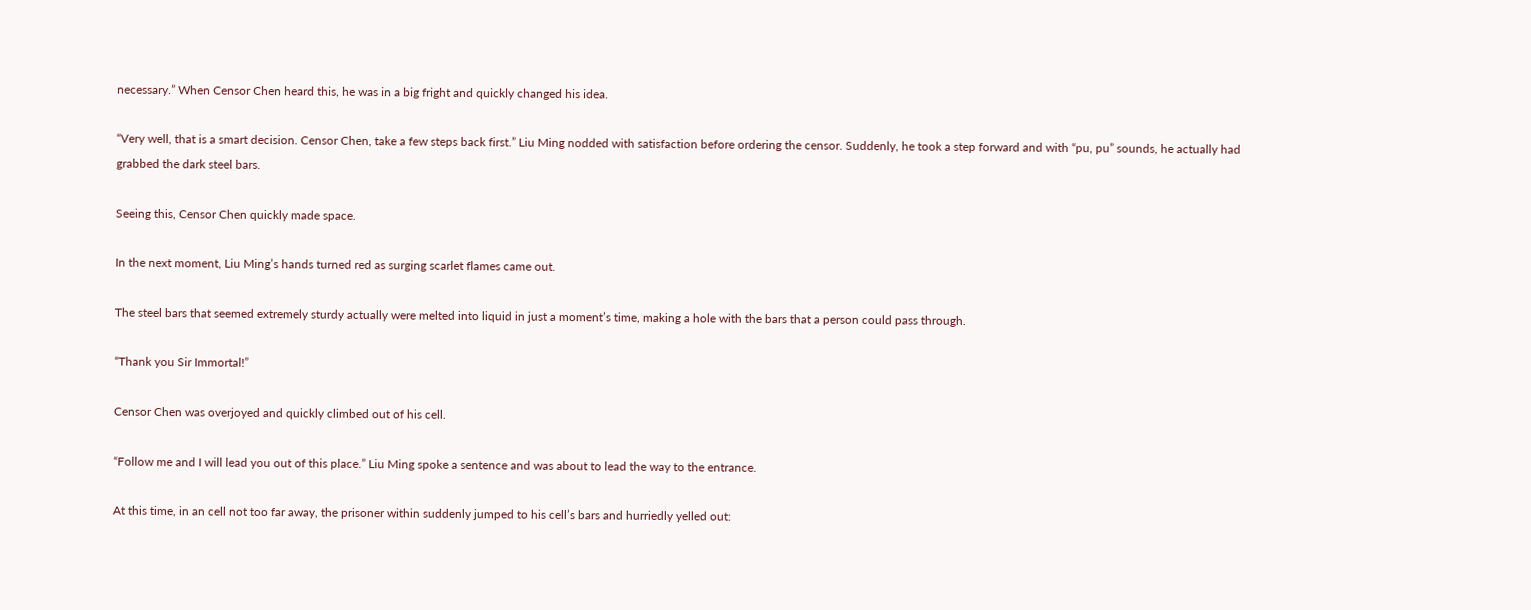necessary.” When Censor Chen heard this, he was in a big fright and quickly changed his idea.

“Very well, that is a smart decision. Censor Chen, take a few steps back first.” Liu Ming nodded with satisfaction before ordering the censor. Suddenly, he took a step forward and with “pu, pu” sounds, he actually had grabbed the dark steel bars.

Seeing this, Censor Chen quickly made space.

In the next moment, Liu Ming’s hands turned red as surging scarlet flames came out.

The steel bars that seemed extremely sturdy actually were melted into liquid in just a moment’s time, making a hole with the bars that a person could pass through.

“Thank you Sir Immortal!”

Censor Chen was overjoyed and quickly climbed out of his cell.

“Follow me and I will lead you out of this place.” Liu Ming spoke a sentence and was about to lead the way to the entrance.

At this time, in an cell not too far away, the prisoner within suddenly jumped to his cell’s bars and hurriedly yelled out: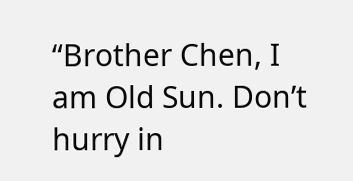“Brother Chen, I am Old Sun. Don’t hurry in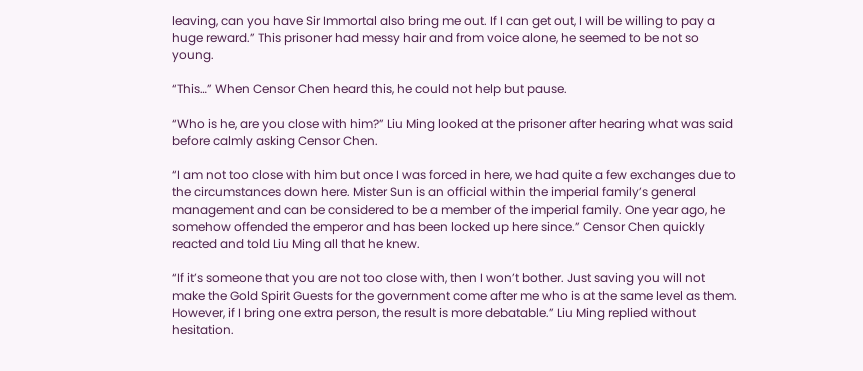leaving, can you have Sir Immortal also bring me out. If I can get out, I will be willing to pay a huge reward.” This prisoner had messy hair and from voice alone, he seemed to be not so young.

“This…” When Censor Chen heard this, he could not help but pause.

“Who is he, are you close with him?” Liu Ming looked at the prisoner after hearing what was said before calmly asking Censor Chen.

“I am not too close with him but once I was forced in here, we had quite a few exchanges due to the circumstances down here. Mister Sun is an official within the imperial family’s general management and can be considered to be a member of the imperial family. One year ago, he somehow offended the emperor and has been locked up here since.” Censor Chen quickly reacted and told Liu Ming all that he knew.

“If it’s someone that you are not too close with, then I won’t bother. Just saving you will not make the Gold Spirit Guests for the government come after me who is at the same level as them. However, if I bring one extra person, the result is more debatable.” Liu Ming replied without hesitation.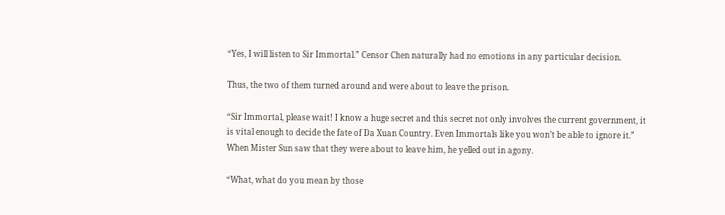“Yes, I will listen to Sir Immortal.” Censor Chen naturally had no emotions in any particular decision.

Thus, the two of them turned around and were about to leave the prison.

“Sir Immortal, please wait! I know a huge secret and this secret not only involves the current government, it is vital enough to decide the fate of Da Xuan Country. Even Immortals like you won’t be able to ignore it.” When Mister Sun saw that they were about to leave him, he yelled out in agony.

“What, what do you mean by those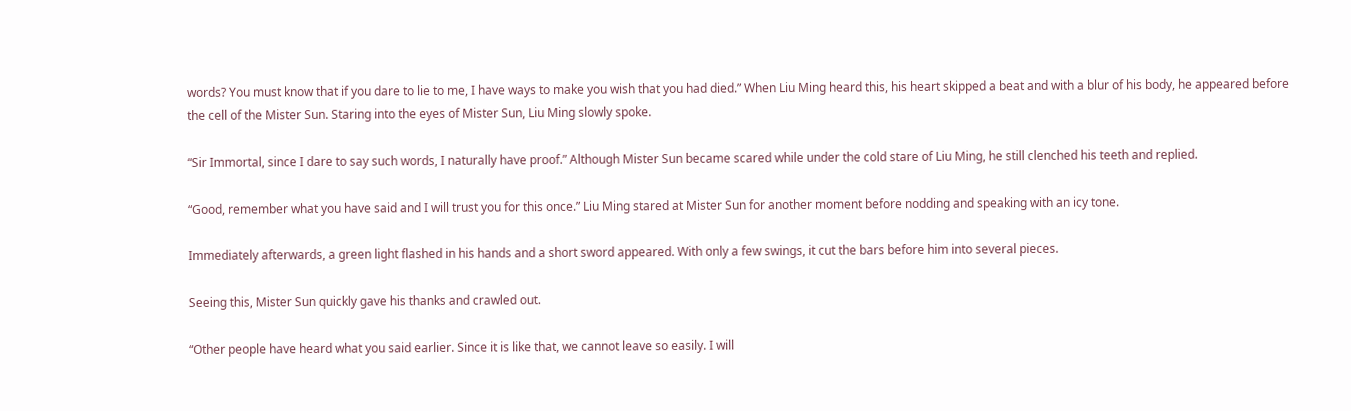words? You must know that if you dare to lie to me, I have ways to make you wish that you had died.” When Liu Ming heard this, his heart skipped a beat and with a blur of his body, he appeared before the cell of the Mister Sun. Staring into the eyes of Mister Sun, Liu Ming slowly spoke.

“Sir Immortal, since I dare to say such words, I naturally have proof.” Although Mister Sun became scared while under the cold stare of Liu Ming, he still clenched his teeth and replied.

“Good, remember what you have said and I will trust you for this once.” Liu Ming stared at Mister Sun for another moment before nodding and speaking with an icy tone.

Immediately afterwards, a green light flashed in his hands and a short sword appeared. With only a few swings, it cut the bars before him into several pieces.

Seeing this, Mister Sun quickly gave his thanks and crawled out.

“Other people have heard what you said earlier. Since it is like that, we cannot leave so easily. I will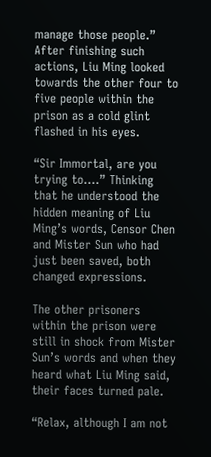manage those people.” After finishing such actions, Liu Ming looked towards the other four to five people within the prison as a cold glint flashed in his eyes.

“Sir Immortal, are you trying to….” Thinking that he understood the hidden meaning of Liu Ming’s words, Censor Chen and Mister Sun who had just been saved, both changed expressions.

The other prisoners within the prison were still in shock from Mister Sun’s words and when they heard what Liu Ming said, their faces turned pale.

“Relax, although I am not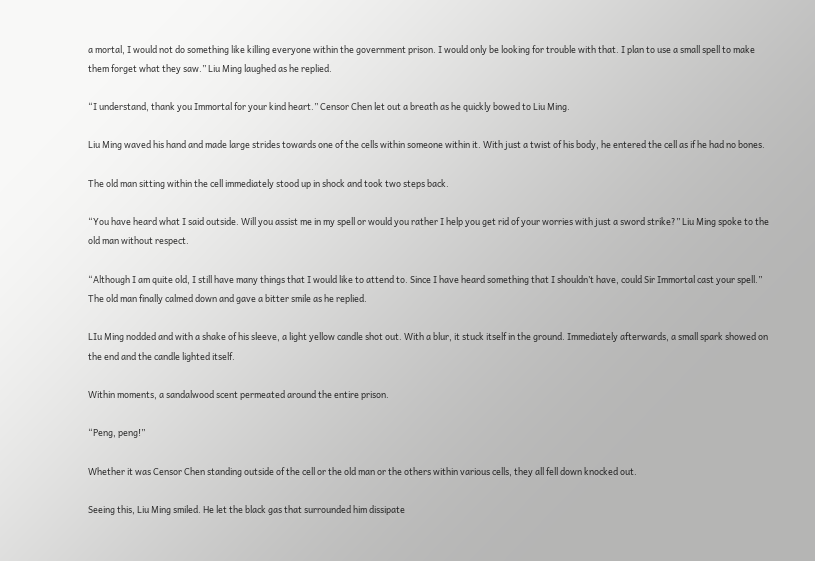a mortal, I would not do something like killing everyone within the government prison. I would only be looking for trouble with that. I plan to use a small spell to make them forget what they saw.” Liu Ming laughed as he replied.

“I understand, thank you Immortal for your kind heart.” Censor Chen let out a breath as he quickly bowed to Liu Ming.

Liu Ming waved his hand and made large strides towards one of the cells within someone within it. With just a twist of his body, he entered the cell as if he had no bones.

The old man sitting within the cell immediately stood up in shock and took two steps back.

“You have heard what I said outside. Will you assist me in my spell or would you rather I help you get rid of your worries with just a sword strike?” Liu Ming spoke to the old man without respect.

“Although I am quite old, I still have many things that I would like to attend to. Since I have heard something that I shouldn’t have, could Sir Immortal cast your spell.” The old man finally calmed down and gave a bitter smile as he replied.

LIu Ming nodded and with a shake of his sleeve, a light yellow candle shot out. With a blur, it stuck itself in the ground. Immediately afterwards, a small spark showed on the end and the candle lighted itself.

Within moments, a sandalwood scent permeated around the entire prison.

“Peng, peng!”

Whether it was Censor Chen standing outside of the cell or the old man or the others within various cells, they all fell down knocked out.

Seeing this, Liu Ming smiled. He let the black gas that surrounded him dissipate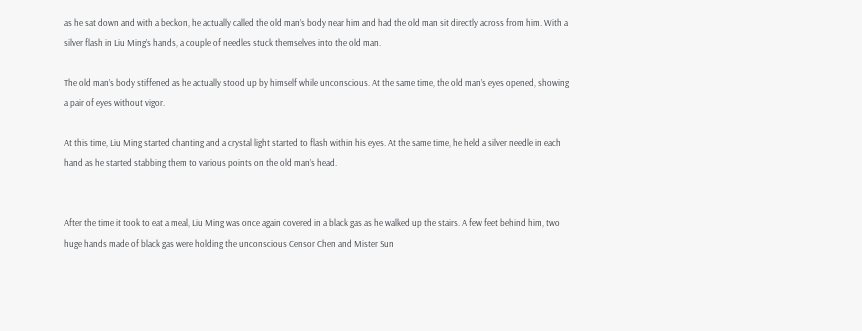as he sat down and with a beckon, he actually called the old man’s body near him and had the old man sit directly across from him. With a silver flash in Liu Ming’s hands, a couple of needles stuck themselves into the old man.

The old man’s body stiffened as he actually stood up by himself while unconscious. At the same time, the old man’s eyes opened, showing a pair of eyes without vigor.

At this time, Liu Ming started chanting and a crystal light started to flash within his eyes. At the same time, he held a silver needle in each hand as he started stabbing them to various points on the old man’s head.


After the time it took to eat a meal, Liu Ming was once again covered in a black gas as he walked up the stairs. A few feet behind him, two huge hands made of black gas were holding the unconscious Censor Chen and Mister Sun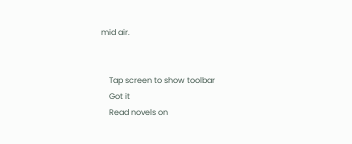mid air.


    Tap screen to show toolbar
    Got it
    Read novels on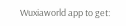Wuxiaworld app to get: